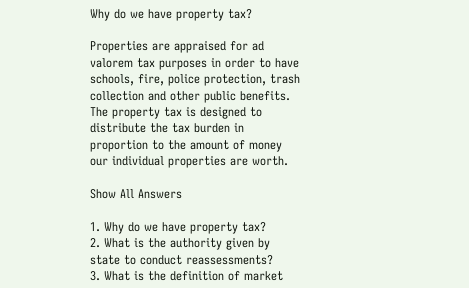Why do we have property tax?

Properties are appraised for ad valorem tax purposes in order to have schools, fire, police protection, trash collection and other public benefits. The property tax is designed to distribute the tax burden in proportion to the amount of money our individual properties are worth.

Show All Answers

1. Why do we have property tax?
2. What is the authority given by state to conduct reassessments?
3. What is the definition of market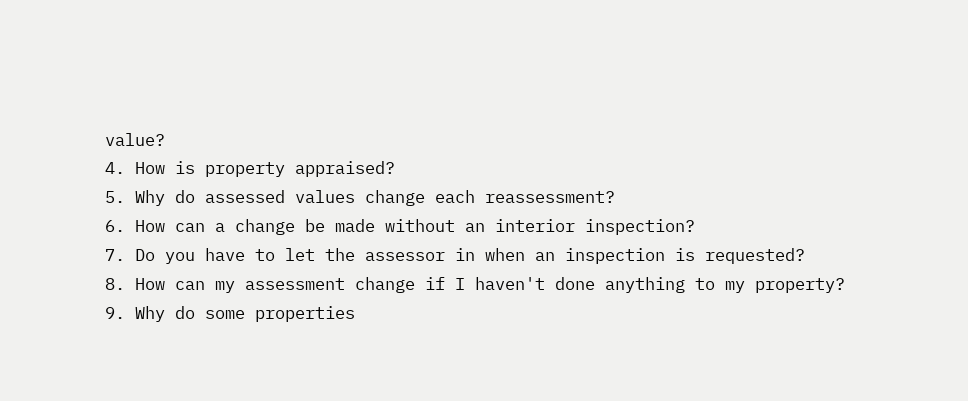value?
4. How is property appraised?
5. Why do assessed values change each reassessment?
6. How can a change be made without an interior inspection?
7. Do you have to let the assessor in when an inspection is requested?
8. How can my assessment change if I haven't done anything to my property?
9. Why do some properties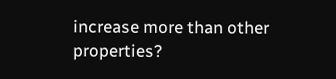increase more than other properties?